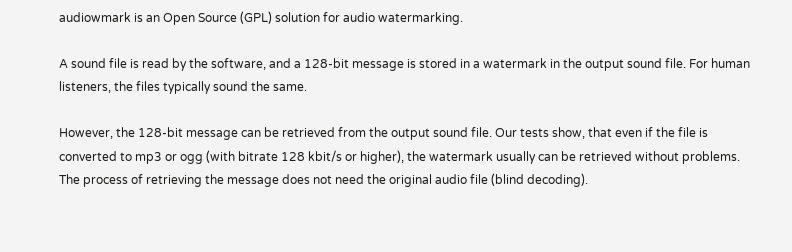audiowmark is an Open Source (GPL) solution for audio watermarking.

A sound file is read by the software, and a 128-bit message is stored in a watermark in the output sound file. For human listeners, the files typically sound the same.

However, the 128-bit message can be retrieved from the output sound file. Our tests show, that even if the file is converted to mp3 or ogg (with bitrate 128 kbit/s or higher), the watermark usually can be retrieved without problems. The process of retrieving the message does not need the original audio file (blind decoding).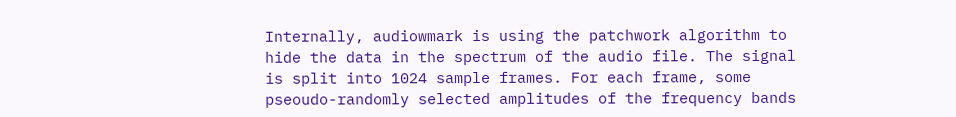Internally, audiowmark is using the patchwork algorithm to hide the data in the spectrum of the audio file. The signal is split into 1024 sample frames. For each frame, some pseoudo-randomly selected amplitudes of the frequency bands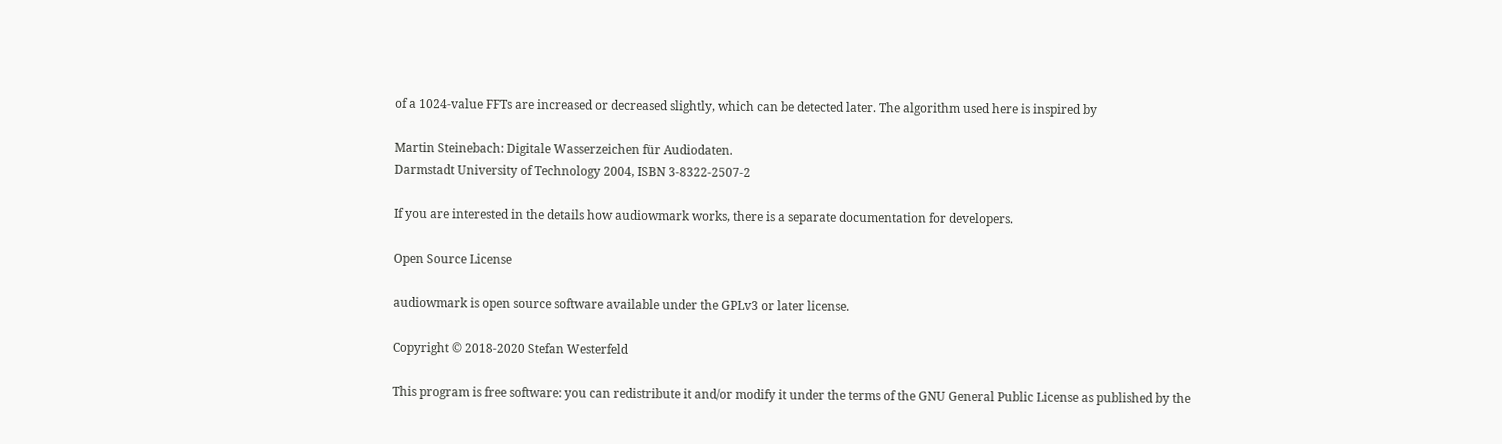of a 1024-value FFTs are increased or decreased slightly, which can be detected later. The algorithm used here is inspired by

Martin Steinebach: Digitale Wasserzeichen für Audiodaten.
Darmstadt University of Technology 2004, ISBN 3-8322-2507-2

If you are interested in the details how audiowmark works, there is a separate documentation for developers.

Open Source License

audiowmark is open source software available under the GPLv3 or later license.

Copyright © 2018-2020 Stefan Westerfeld

This program is free software: you can redistribute it and/or modify it under the terms of the GNU General Public License as published by the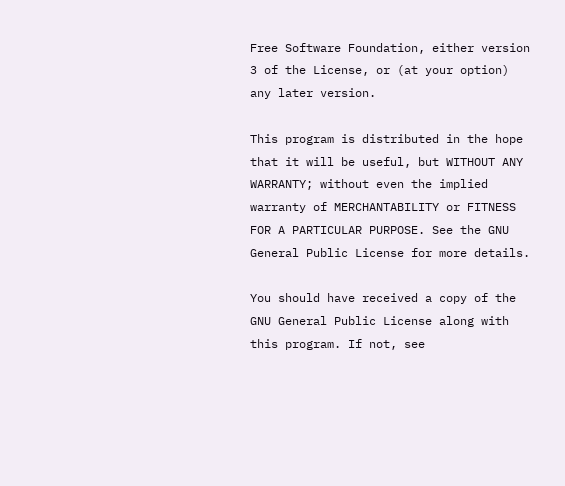Free Software Foundation, either version 3 of the License, or (at your option) any later version.

This program is distributed in the hope that it will be useful, but WITHOUT ANY WARRANTY; without even the implied warranty of MERCHANTABILITY or FITNESS FOR A PARTICULAR PURPOSE. See the GNU General Public License for more details.

You should have received a copy of the GNU General Public License along with this program. If not, see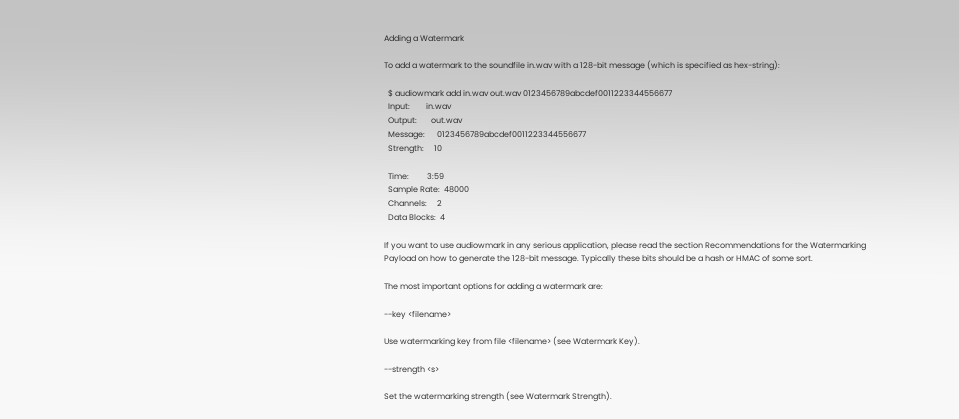Adding a Watermark

To add a watermark to the soundfile in.wav with a 128-bit message (which is specified as hex-string):

  $ audiowmark add in.wav out.wav 0123456789abcdef0011223344556677
  Input:        in.wav
  Output:       out.wav
  Message:      0123456789abcdef0011223344556677
  Strength:     10

  Time:         3:59
  Sample Rate:  48000
  Channels:     2
  Data Blocks:  4

If you want to use audiowmark in any serious application, please read the section Recommendations for the Watermarking Payload on how to generate the 128-bit message. Typically these bits should be a hash or HMAC of some sort.

The most important options for adding a watermark are:

--key <filename>

Use watermarking key from file <filename> (see Watermark Key).

--strength <s>

Set the watermarking strength (see Watermark Strength).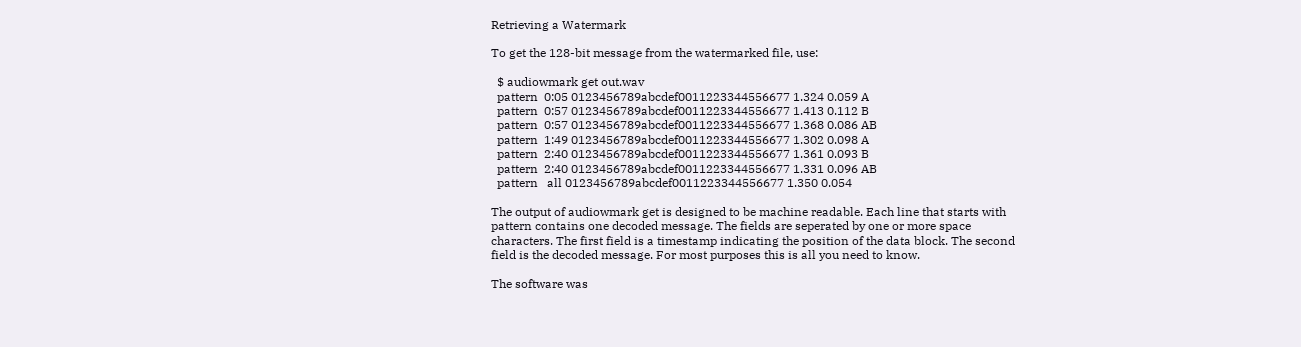Retrieving a Watermark

To get the 128-bit message from the watermarked file, use:

  $ audiowmark get out.wav
  pattern  0:05 0123456789abcdef0011223344556677 1.324 0.059 A
  pattern  0:57 0123456789abcdef0011223344556677 1.413 0.112 B
  pattern  0:57 0123456789abcdef0011223344556677 1.368 0.086 AB
  pattern  1:49 0123456789abcdef0011223344556677 1.302 0.098 A
  pattern  2:40 0123456789abcdef0011223344556677 1.361 0.093 B
  pattern  2:40 0123456789abcdef0011223344556677 1.331 0.096 AB
  pattern   all 0123456789abcdef0011223344556677 1.350 0.054

The output of audiowmark get is designed to be machine readable. Each line that starts with pattern contains one decoded message. The fields are seperated by one or more space characters. The first field is a timestamp indicating the position of the data block. The second field is the decoded message. For most purposes this is all you need to know.

The software was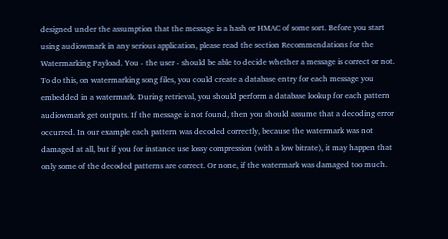designed under the assumption that the message is a hash or HMAC of some sort. Before you start using audiowmark in any serious application, please read the section Recommendations for the Watermarking Payload. You - the user - should be able to decide whether a message is correct or not. To do this, on watermarking song files, you could create a database entry for each message you embedded in a watermark. During retrieval, you should perform a database lookup for each pattern audiowmark get outputs. If the message is not found, then you should assume that a decoding error occurred. In our example each pattern was decoded correctly, because the watermark was not damaged at all, but if you for instance use lossy compression (with a low bitrate), it may happen that only some of the decoded patterns are correct. Or none, if the watermark was damaged too much.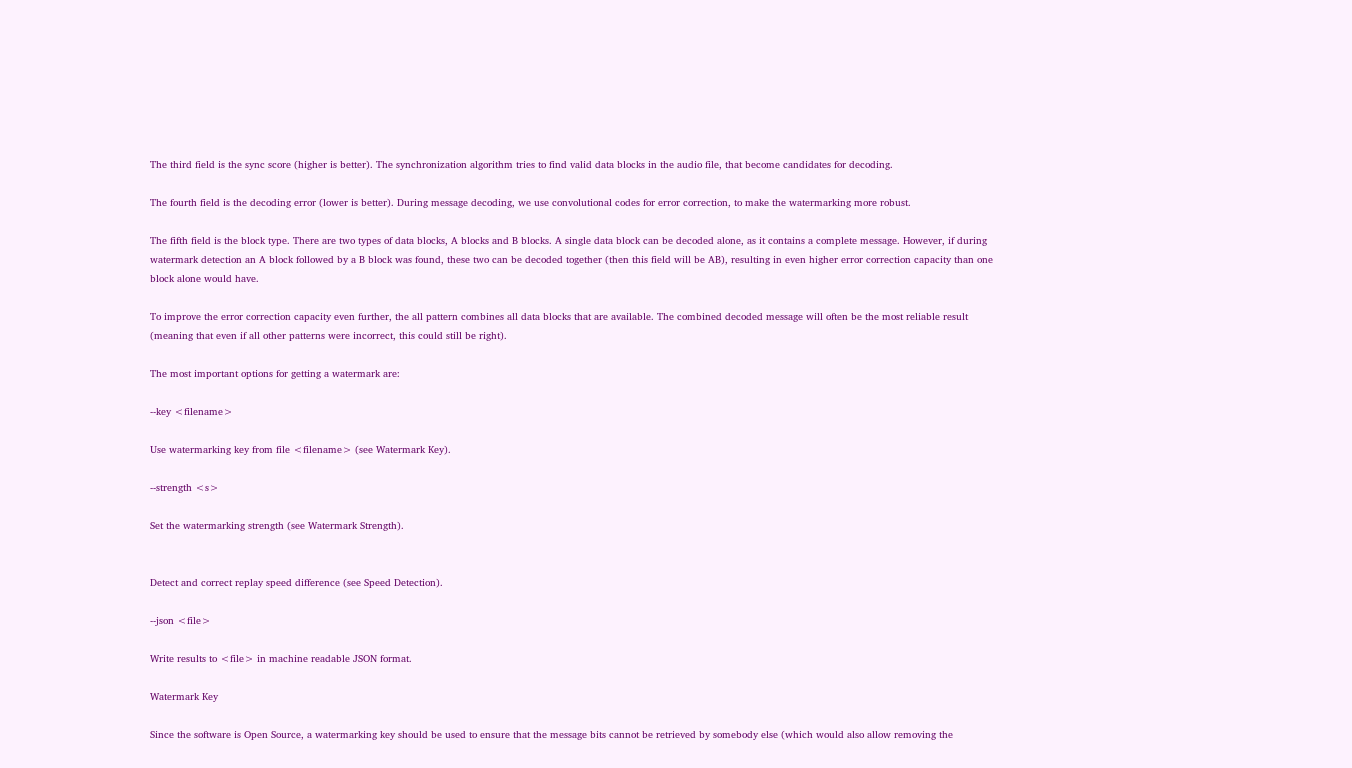The third field is the sync score (higher is better). The synchronization algorithm tries to find valid data blocks in the audio file, that become candidates for decoding.

The fourth field is the decoding error (lower is better). During message decoding, we use convolutional codes for error correction, to make the watermarking more robust.

The fifth field is the block type. There are two types of data blocks, A blocks and B blocks. A single data block can be decoded alone, as it contains a complete message. However, if during watermark detection an A block followed by a B block was found, these two can be decoded together (then this field will be AB), resulting in even higher error correction capacity than one block alone would have.

To improve the error correction capacity even further, the all pattern combines all data blocks that are available. The combined decoded message will often be the most reliable result (meaning that even if all other patterns were incorrect, this could still be right).

The most important options for getting a watermark are:

--key <filename>

Use watermarking key from file <filename> (see Watermark Key).

--strength <s>

Set the watermarking strength (see Watermark Strength).


Detect and correct replay speed difference (see Speed Detection).

--json <file>

Write results to <file> in machine readable JSON format.

Watermark Key

Since the software is Open Source, a watermarking key should be used to ensure that the message bits cannot be retrieved by somebody else (which would also allow removing the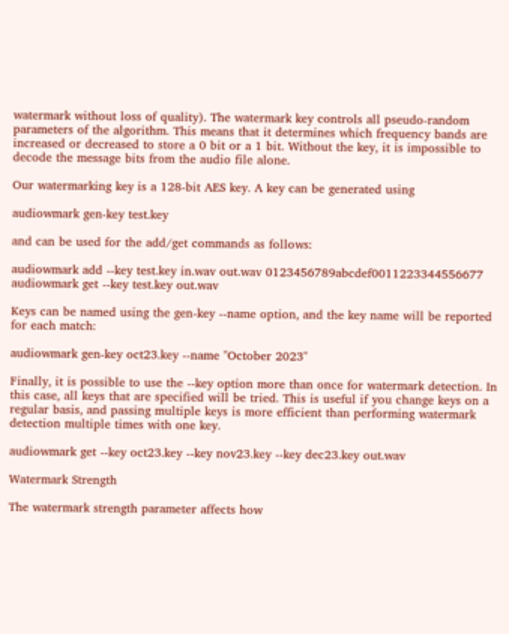watermark without loss of quality). The watermark key controls all pseudo-random parameters of the algorithm. This means that it determines which frequency bands are increased or decreased to store a 0 bit or a 1 bit. Without the key, it is impossible to decode the message bits from the audio file alone.

Our watermarking key is a 128-bit AES key. A key can be generated using

audiowmark gen-key test.key

and can be used for the add/get commands as follows:

audiowmark add --key test.key in.wav out.wav 0123456789abcdef0011223344556677
audiowmark get --key test.key out.wav

Keys can be named using the gen-key --name option, and the key name will be reported for each match:

audiowmark gen-key oct23.key --name "October 2023"

Finally, it is possible to use the --key option more than once for watermark detection. In this case, all keys that are specified will be tried. This is useful if you change keys on a regular basis, and passing multiple keys is more efficient than performing watermark detection multiple times with one key.

audiowmark get --key oct23.key --key nov23.key --key dec23.key out.wav

Watermark Strength

The watermark strength parameter affects how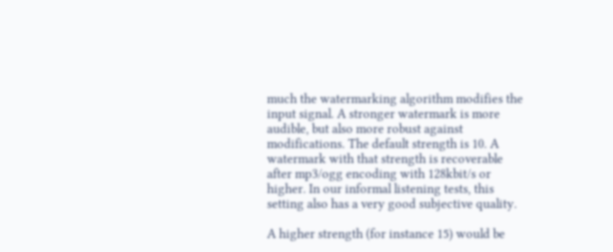much the watermarking algorithm modifies the input signal. A stronger watermark is more audible, but also more robust against modifications. The default strength is 10. A watermark with that strength is recoverable after mp3/ogg encoding with 128kbit/s or higher. In our informal listening tests, this setting also has a very good subjective quality.

A higher strength (for instance 15) would be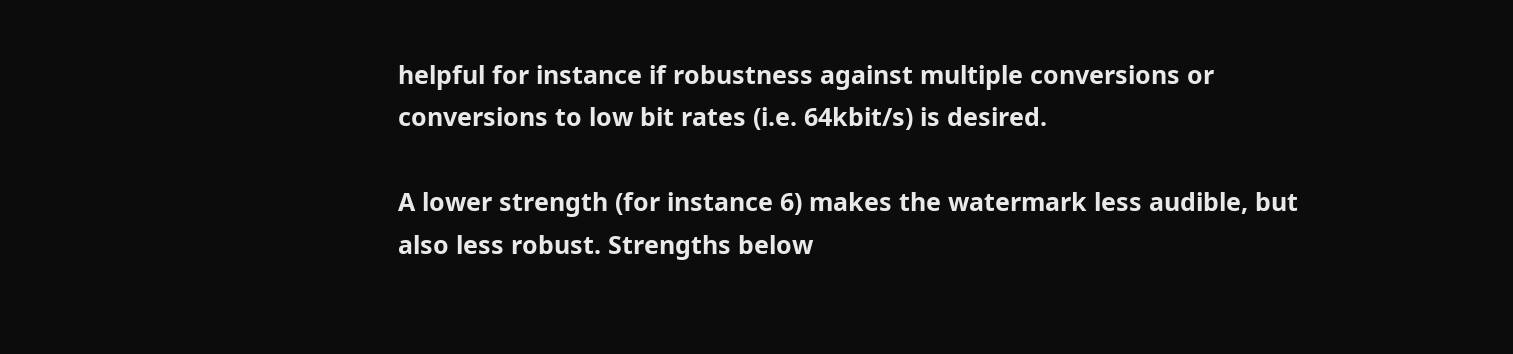helpful for instance if robustness against multiple conversions or conversions to low bit rates (i.e. 64kbit/s) is desired.

A lower strength (for instance 6) makes the watermark less audible, but also less robust. Strengths below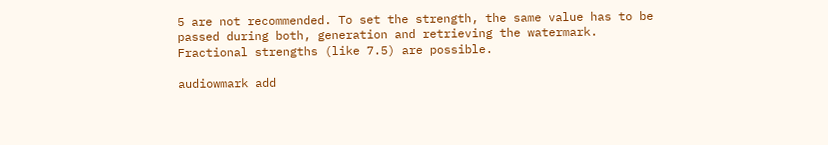5 are not recommended. To set the strength, the same value has to be passed during both, generation and retrieving the watermark. Fractional strengths (like 7.5) are possible.

audiowmark add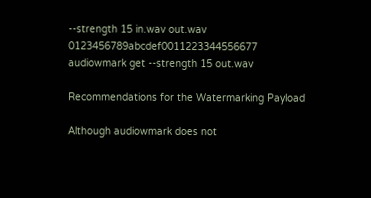--strength 15 in.wav out.wav 0123456789abcdef0011223344556677
audiowmark get --strength 15 out.wav

Recommendations for the Watermarking Payload

Although audiowmark does not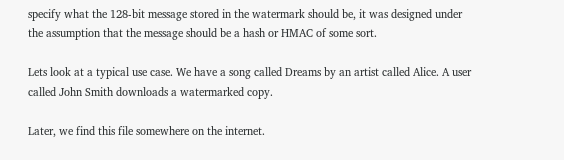specify what the 128-bit message stored in the watermark should be, it was designed under the assumption that the message should be a hash or HMAC of some sort.

Lets look at a typical use case. We have a song called Dreams by an artist called Alice. A user called John Smith downloads a watermarked copy.

Later, we find this file somewhere on the internet.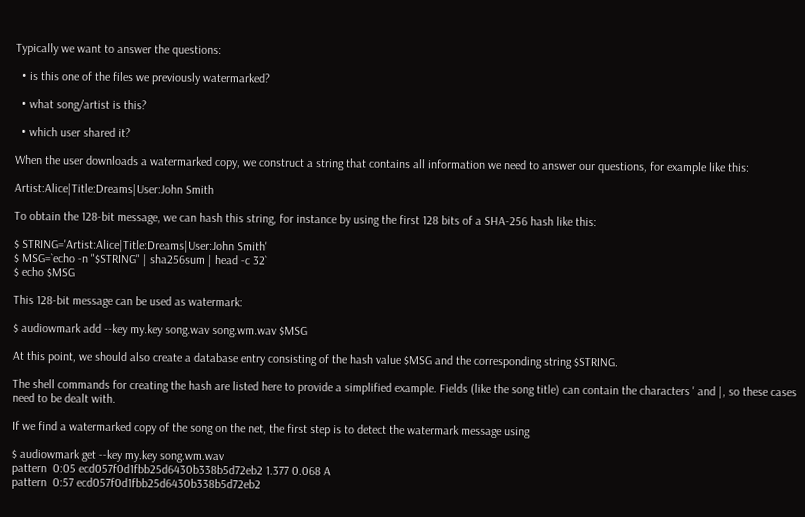Typically we want to answer the questions:

  • is this one of the files we previously watermarked?

  • what song/artist is this?

  • which user shared it?

When the user downloads a watermarked copy, we construct a string that contains all information we need to answer our questions, for example like this:

Artist:Alice|Title:Dreams|User:John Smith

To obtain the 128-bit message, we can hash this string, for instance by using the first 128 bits of a SHA-256 hash like this:

$ STRING='Artist:Alice|Title:Dreams|User:John Smith'
$ MSG=`echo -n "$STRING" | sha256sum | head -c 32`
$ echo $MSG

This 128-bit message can be used as watermark:

$ audiowmark add --key my.key song.wav song.wm.wav $MSG

At this point, we should also create a database entry consisting of the hash value $MSG and the corresponding string $STRING.

The shell commands for creating the hash are listed here to provide a simplified example. Fields (like the song title) can contain the characters ' and |, so these cases need to be dealt with.

If we find a watermarked copy of the song on the net, the first step is to detect the watermark message using

$ audiowmark get --key my.key song.wm.wav
pattern  0:05 ecd057f0d1fbb25d6430b338b5d72eb2 1.377 0.068 A
pattern  0:57 ecd057f0d1fbb25d6430b338b5d72eb2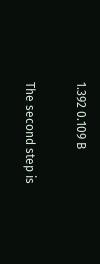1.392 0.109 B

The second step is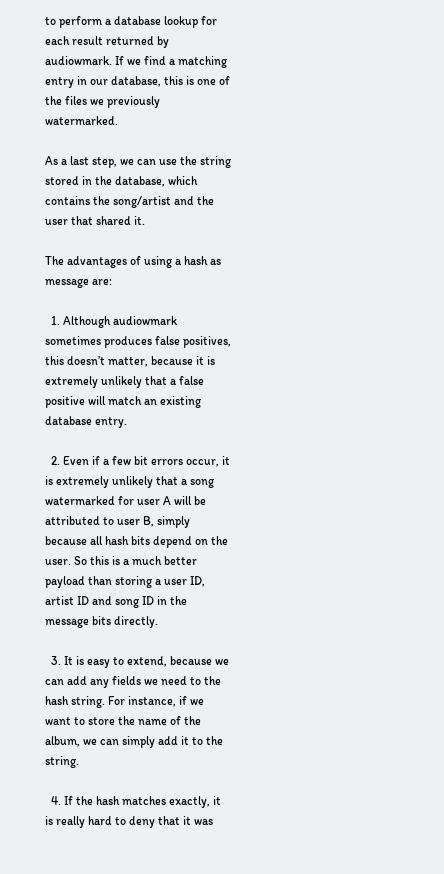to perform a database lookup for each result returned by audiowmark. If we find a matching entry in our database, this is one of the files we previously watermarked.

As a last step, we can use the string stored in the database, which contains the song/artist and the user that shared it.

The advantages of using a hash as message are:

  1. Although audiowmark sometimes produces false positives, this doesn’t matter, because it is extremely unlikely that a false positive will match an existing database entry.

  2. Even if a few bit errors occur, it is extremely unlikely that a song watermarked for user A will be attributed to user B, simply because all hash bits depend on the user. So this is a much better payload than storing a user ID, artist ID and song ID in the message bits directly.

  3. It is easy to extend, because we can add any fields we need to the hash string. For instance, if we want to store the name of the album, we can simply add it to the string.

  4. If the hash matches exactly, it is really hard to deny that it was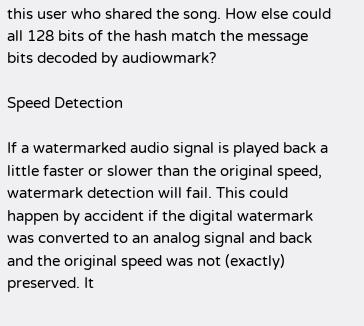this user who shared the song. How else could all 128 bits of the hash match the message bits decoded by audiowmark?

Speed Detection

If a watermarked audio signal is played back a little faster or slower than the original speed, watermark detection will fail. This could happen by accident if the digital watermark was converted to an analog signal and back and the original speed was not (exactly) preserved. It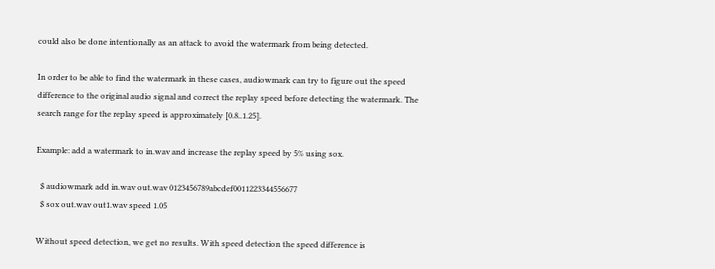could also be done intentionally as an attack to avoid the watermark from being detected.

In order to be able to find the watermark in these cases, audiowmark can try to figure out the speed difference to the original audio signal and correct the replay speed before detecting the watermark. The search range for the replay speed is approximately [0.8..1.25].

Example: add a watermark to in.wav and increase the replay speed by 5% using sox.

  $ audiowmark add in.wav out.wav 0123456789abcdef0011223344556677
  $ sox out.wav out1.wav speed 1.05

Without speed detection, we get no results. With speed detection the speed difference is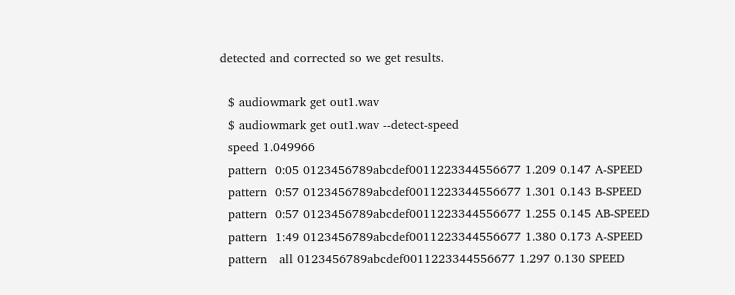detected and corrected so we get results.

  $ audiowmark get out1.wav
  $ audiowmark get out1.wav --detect-speed
  speed 1.049966
  pattern  0:05 0123456789abcdef0011223344556677 1.209 0.147 A-SPEED
  pattern  0:57 0123456789abcdef0011223344556677 1.301 0.143 B-SPEED
  pattern  0:57 0123456789abcdef0011223344556677 1.255 0.145 AB-SPEED
  pattern  1:49 0123456789abcdef0011223344556677 1.380 0.173 A-SPEED
  pattern   all 0123456789abcdef0011223344556677 1.297 0.130 SPEED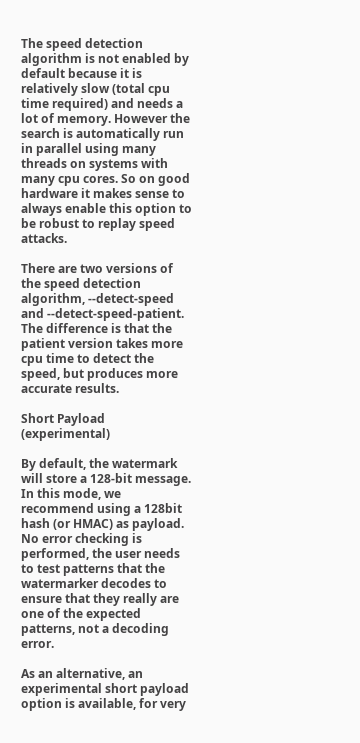The speed detection algorithm is not enabled by default because it is relatively slow (total cpu time required) and needs a lot of memory. However the search is automatically run in parallel using many threads on systems with many cpu cores. So on good hardware it makes sense to always enable this option to be robust to replay speed attacks.

There are two versions of the speed detection algorithm, --detect-speed and --detect-speed-patient. The difference is that the patient version takes more cpu time to detect the speed, but produces more accurate results.

Short Payload (experimental)

By default, the watermark will store a 128-bit message. In this mode, we recommend using a 128bit hash (or HMAC) as payload. No error checking is performed, the user needs to test patterns that the watermarker decodes to ensure that they really are one of the expected patterns, not a decoding error.

As an alternative, an experimental short payload option is available, for very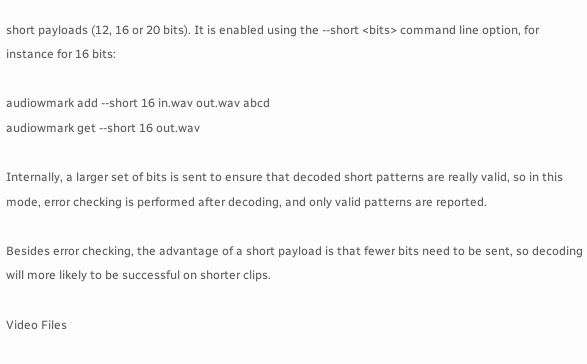short payloads (12, 16 or 20 bits). It is enabled using the --short <bits> command line option, for instance for 16 bits:

audiowmark add --short 16 in.wav out.wav abcd
audiowmark get --short 16 out.wav

Internally, a larger set of bits is sent to ensure that decoded short patterns are really valid, so in this mode, error checking is performed after decoding, and only valid patterns are reported.

Besides error checking, the advantage of a short payload is that fewer bits need to be sent, so decoding will more likely to be successful on shorter clips.

Video Files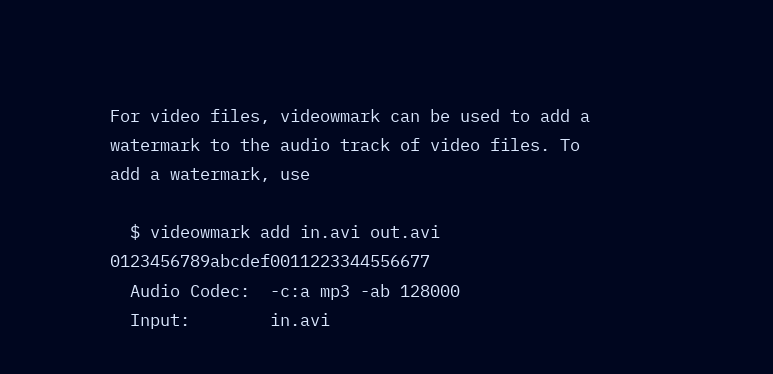For video files, videowmark can be used to add a watermark to the audio track of video files. To add a watermark, use

  $ videowmark add in.avi out.avi 0123456789abcdef0011223344556677
  Audio Codec:  -c:a mp3 -ab 128000
  Input:        in.avi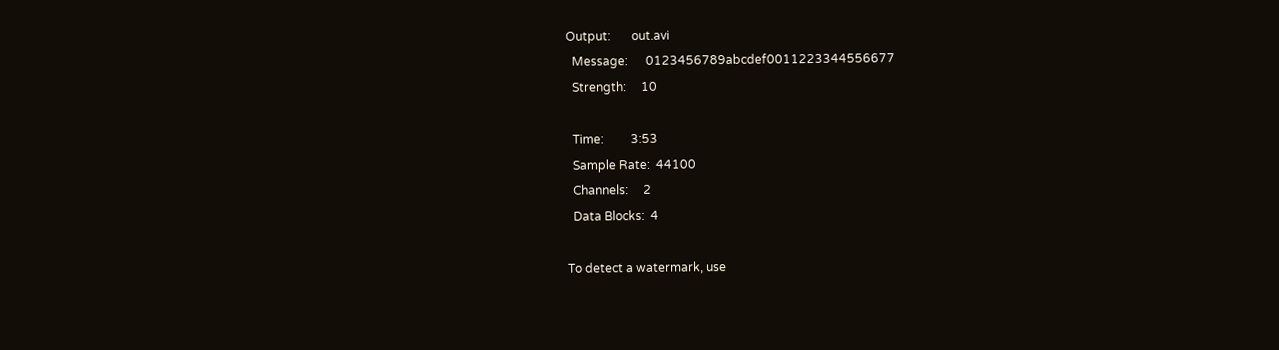Output:       out.avi
  Message:      0123456789abcdef0011223344556677
  Strength:     10

  Time:         3:53
  Sample Rate:  44100
  Channels:     2
  Data Blocks:  4

To detect a watermark, use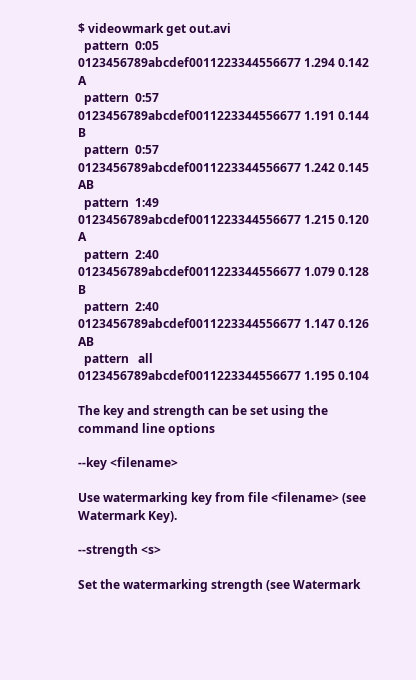$ videowmark get out.avi
  pattern  0:05 0123456789abcdef0011223344556677 1.294 0.142 A
  pattern  0:57 0123456789abcdef0011223344556677 1.191 0.144 B
  pattern  0:57 0123456789abcdef0011223344556677 1.242 0.145 AB
  pattern  1:49 0123456789abcdef0011223344556677 1.215 0.120 A
  pattern  2:40 0123456789abcdef0011223344556677 1.079 0.128 B
  pattern  2:40 0123456789abcdef0011223344556677 1.147 0.126 AB
  pattern   all 0123456789abcdef0011223344556677 1.195 0.104

The key and strength can be set using the command line options

--key <filename>

Use watermarking key from file <filename> (see Watermark Key).

--strength <s>

Set the watermarking strength (see Watermark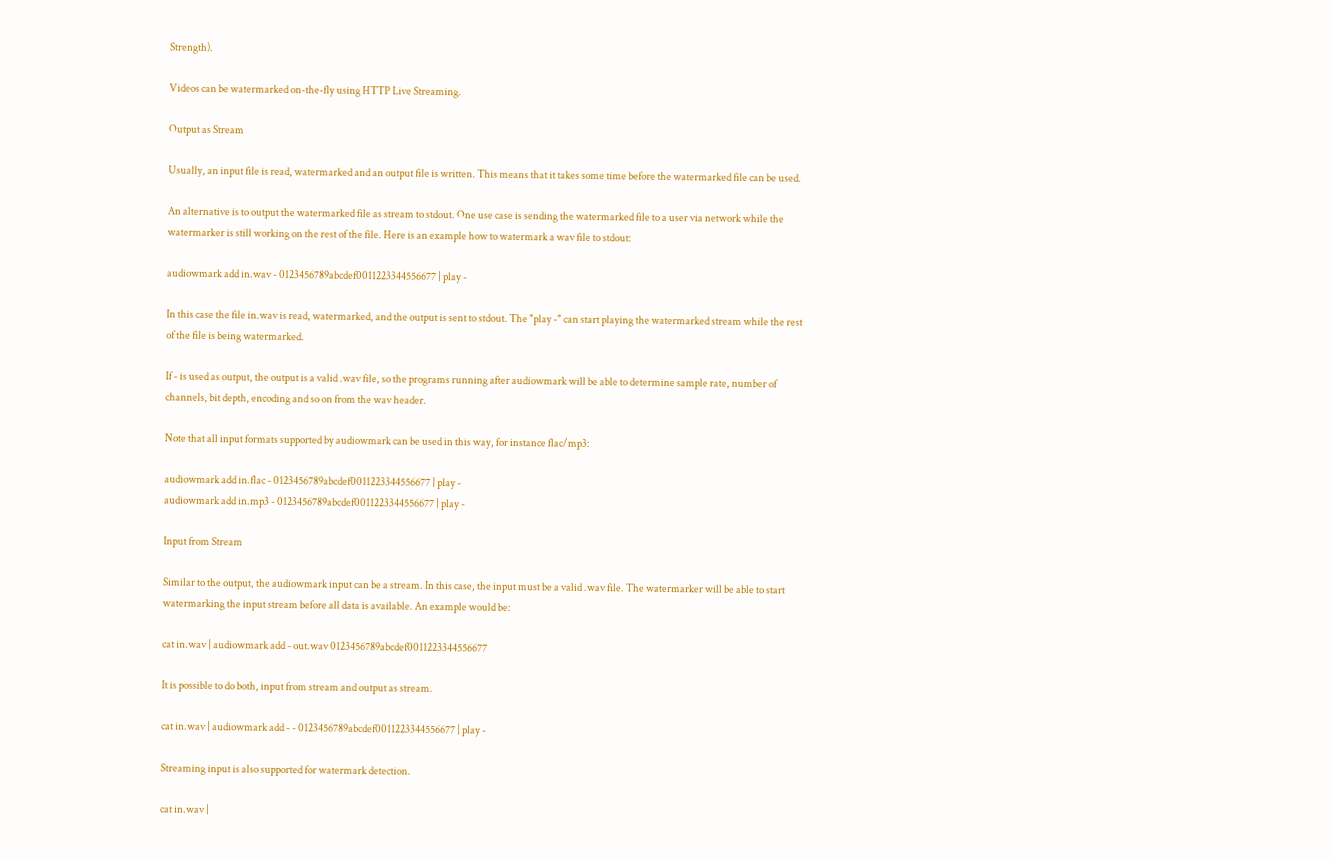Strength).

Videos can be watermarked on-the-fly using HTTP Live Streaming.

Output as Stream

Usually, an input file is read, watermarked and an output file is written. This means that it takes some time before the watermarked file can be used.

An alternative is to output the watermarked file as stream to stdout. One use case is sending the watermarked file to a user via network while the watermarker is still working on the rest of the file. Here is an example how to watermark a wav file to stdout:

audiowmark add in.wav - 0123456789abcdef0011223344556677 | play -

In this case the file in.wav is read, watermarked, and the output is sent to stdout. The "play -" can start playing the watermarked stream while the rest of the file is being watermarked.

If - is used as output, the output is a valid .wav file, so the programs running after audiowmark will be able to determine sample rate, number of channels, bit depth, encoding and so on from the wav header.

Note that all input formats supported by audiowmark can be used in this way, for instance flac/mp3:

audiowmark add in.flac - 0123456789abcdef0011223344556677 | play -
audiowmark add in.mp3 - 0123456789abcdef0011223344556677 | play -

Input from Stream

Similar to the output, the audiowmark input can be a stream. In this case, the input must be a valid .wav file. The watermarker will be able to start watermarking the input stream before all data is available. An example would be:

cat in.wav | audiowmark add - out.wav 0123456789abcdef0011223344556677

It is possible to do both, input from stream and output as stream.

cat in.wav | audiowmark add - - 0123456789abcdef0011223344556677 | play -

Streaming input is also supported for watermark detection.

cat in.wav |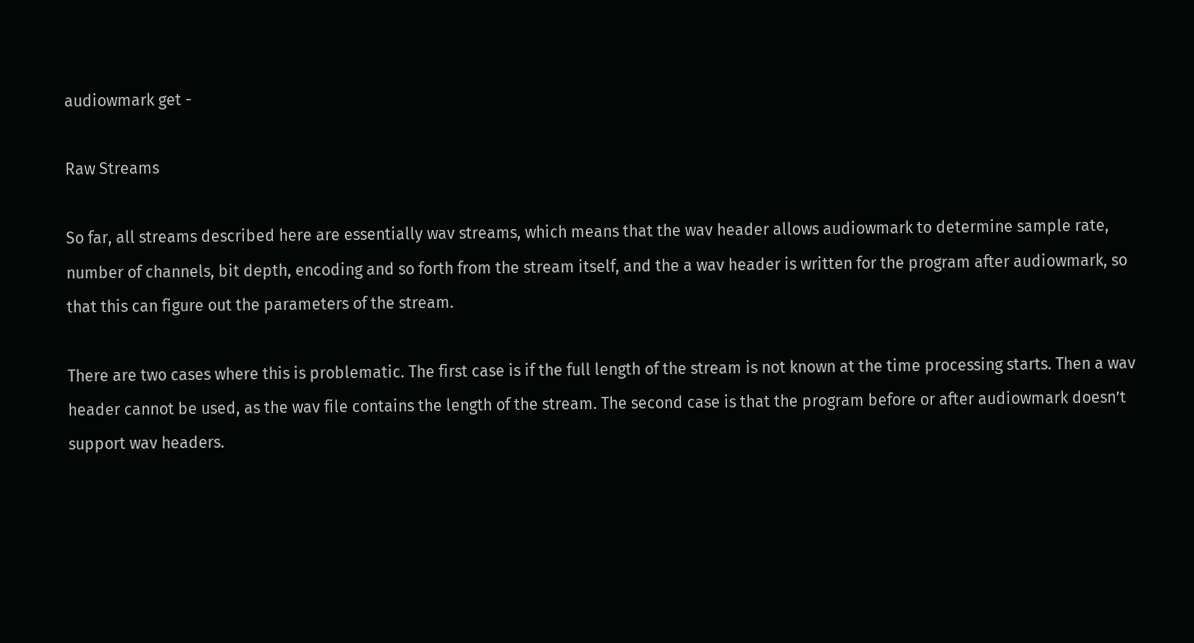audiowmark get -

Raw Streams

So far, all streams described here are essentially wav streams, which means that the wav header allows audiowmark to determine sample rate, number of channels, bit depth, encoding and so forth from the stream itself, and the a wav header is written for the program after audiowmark, so that this can figure out the parameters of the stream.

There are two cases where this is problematic. The first case is if the full length of the stream is not known at the time processing starts. Then a wav header cannot be used, as the wav file contains the length of the stream. The second case is that the program before or after audiowmark doesn’t support wav headers.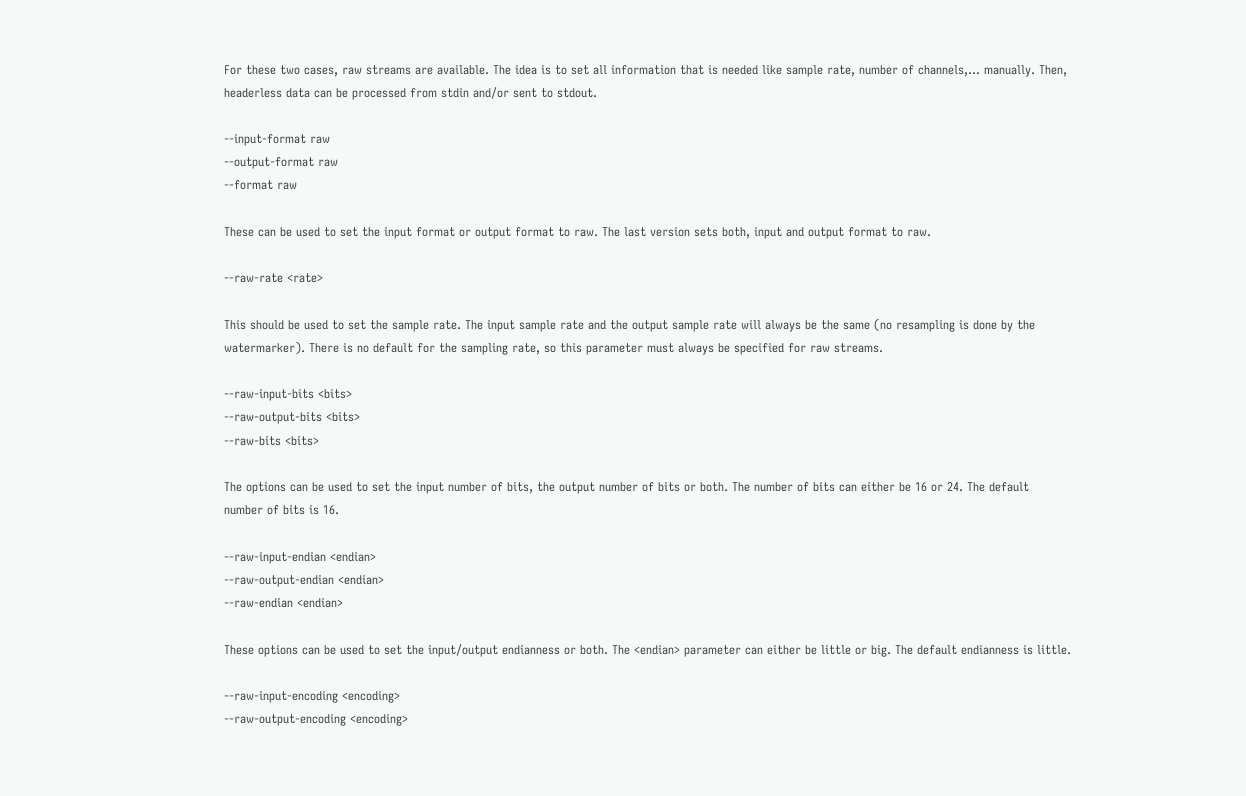For these two cases, raw streams are available. The idea is to set all information that is needed like sample rate, number of channels,… manually. Then, headerless data can be processed from stdin and/or sent to stdout.

--input-format raw
--output-format raw
--format raw

These can be used to set the input format or output format to raw. The last version sets both, input and output format to raw.

--raw-rate <rate>

This should be used to set the sample rate. The input sample rate and the output sample rate will always be the same (no resampling is done by the watermarker). There is no default for the sampling rate, so this parameter must always be specified for raw streams.

--raw-input-bits <bits>
--raw-output-bits <bits>
--raw-bits <bits>

The options can be used to set the input number of bits, the output number of bits or both. The number of bits can either be 16 or 24. The default number of bits is 16.

--raw-input-endian <endian>
--raw-output-endian <endian>
--raw-endian <endian>

These options can be used to set the input/output endianness or both. The <endian> parameter can either be little or big. The default endianness is little.

--raw-input-encoding <encoding>
--raw-output-encoding <encoding>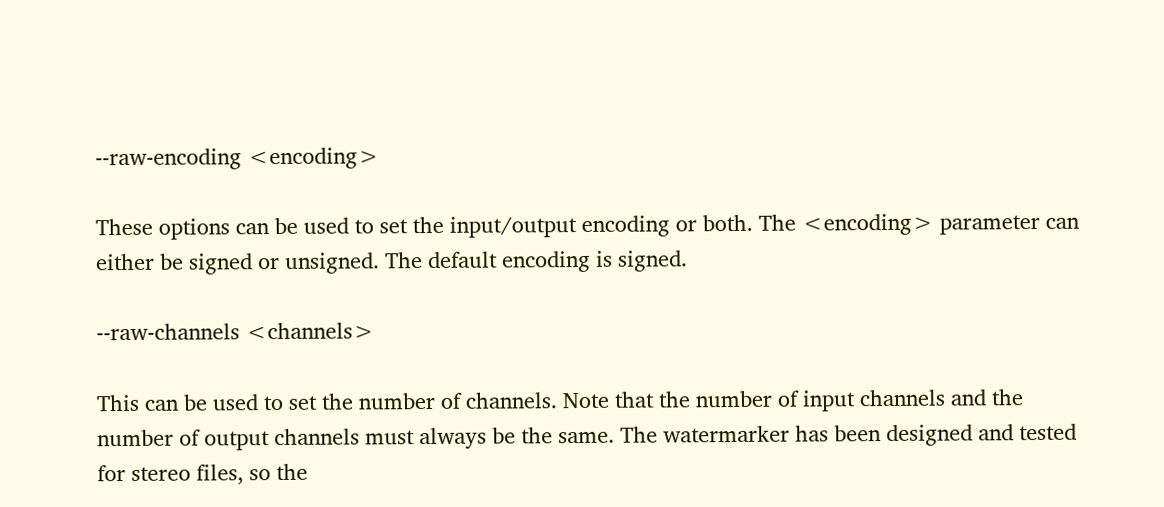--raw-encoding <encoding>

These options can be used to set the input/output encoding or both. The <encoding> parameter can either be signed or unsigned. The default encoding is signed.

--raw-channels <channels>

This can be used to set the number of channels. Note that the number of input channels and the number of output channels must always be the same. The watermarker has been designed and tested for stereo files, so the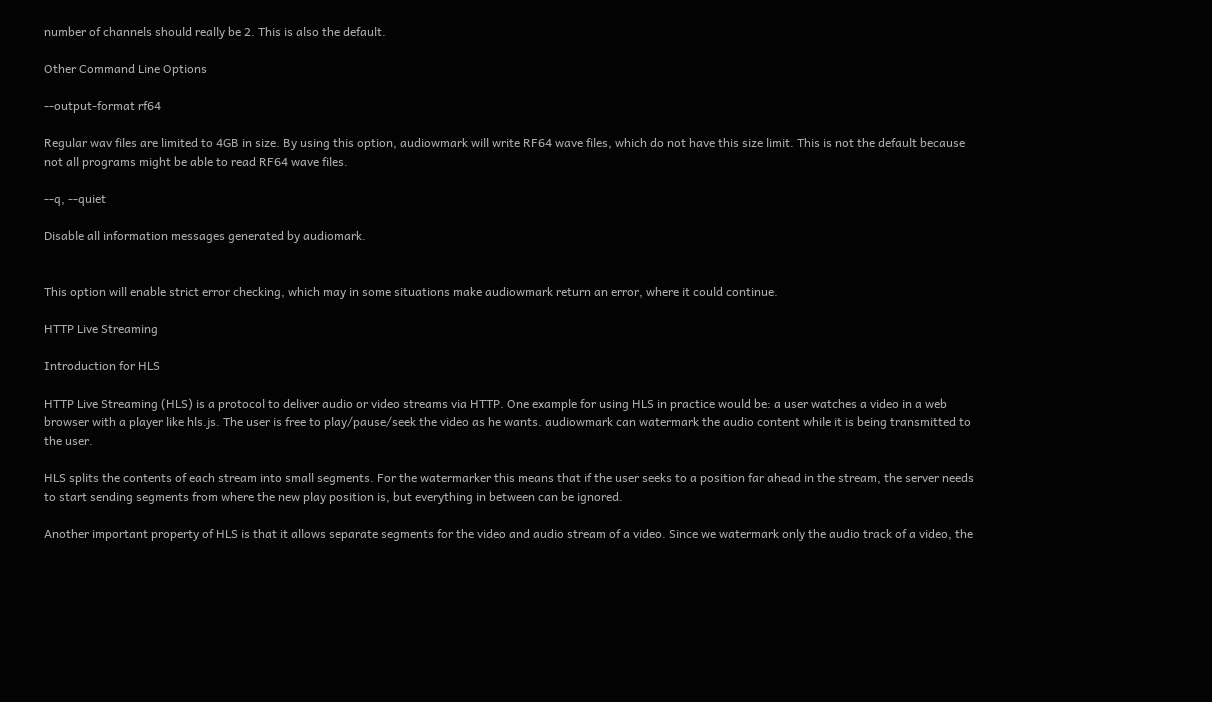number of channels should really be 2. This is also the default.

Other Command Line Options

--output-format rf64

Regular wav files are limited to 4GB in size. By using this option, audiowmark will write RF64 wave files, which do not have this size limit. This is not the default because not all programs might be able to read RF64 wave files.

--q, --quiet

Disable all information messages generated by audiomark.


This option will enable strict error checking, which may in some situations make audiowmark return an error, where it could continue.

HTTP Live Streaming

Introduction for HLS

HTTP Live Streaming (HLS) is a protocol to deliver audio or video streams via HTTP. One example for using HLS in practice would be: a user watches a video in a web browser with a player like hls.js. The user is free to play/pause/seek the video as he wants. audiowmark can watermark the audio content while it is being transmitted to the user.

HLS splits the contents of each stream into small segments. For the watermarker this means that if the user seeks to a position far ahead in the stream, the server needs to start sending segments from where the new play position is, but everything in between can be ignored.

Another important property of HLS is that it allows separate segments for the video and audio stream of a video. Since we watermark only the audio track of a video, the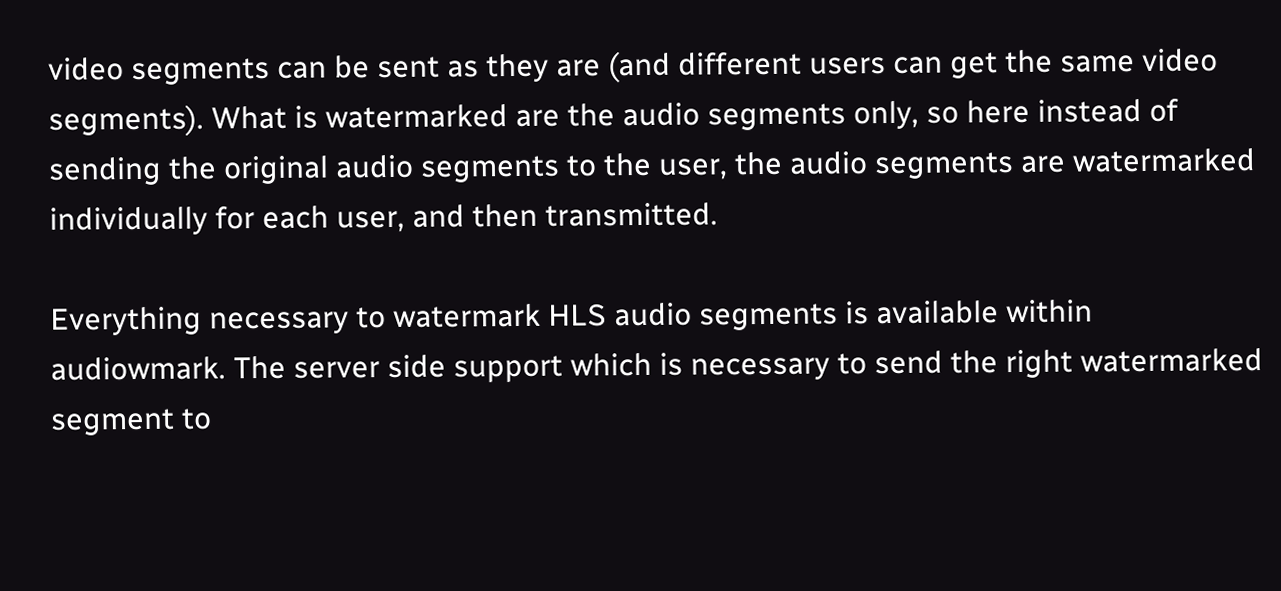video segments can be sent as they are (and different users can get the same video segments). What is watermarked are the audio segments only, so here instead of sending the original audio segments to the user, the audio segments are watermarked individually for each user, and then transmitted.

Everything necessary to watermark HLS audio segments is available within audiowmark. The server side support which is necessary to send the right watermarked segment to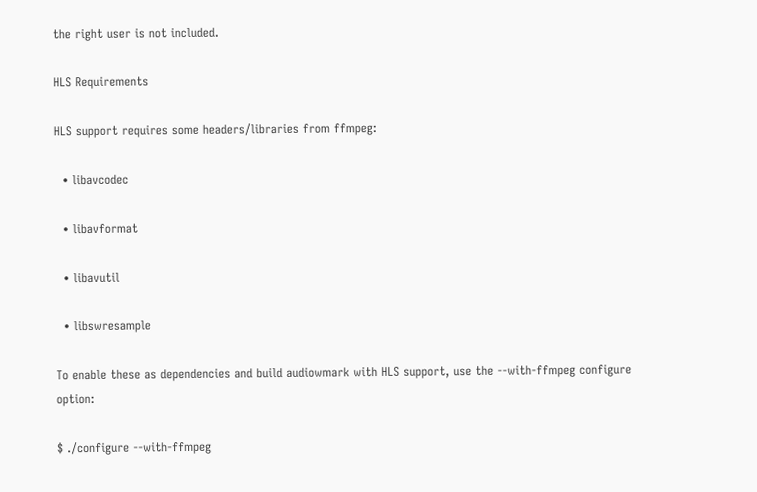the right user is not included.

HLS Requirements

HLS support requires some headers/libraries from ffmpeg:

  • libavcodec

  • libavformat

  • libavutil

  • libswresample

To enable these as dependencies and build audiowmark with HLS support, use the --with-ffmpeg configure option:

$ ./configure --with-ffmpeg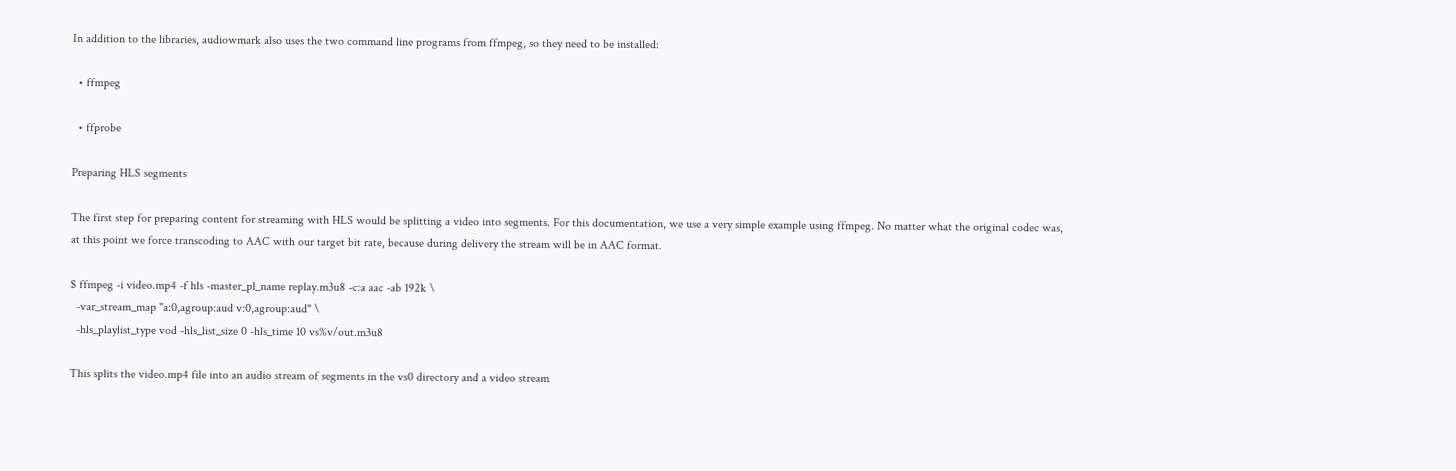In addition to the libraries, audiowmark also uses the two command line programs from ffmpeg, so they need to be installed:

  • ffmpeg

  • ffprobe

Preparing HLS segments

The first step for preparing content for streaming with HLS would be splitting a video into segments. For this documentation, we use a very simple example using ffmpeg. No matter what the original codec was, at this point we force transcoding to AAC with our target bit rate, because during delivery the stream will be in AAC format.

$ ffmpeg -i video.mp4 -f hls -master_pl_name replay.m3u8 -c:a aac -ab 192k \
  -var_stream_map "a:0,agroup:aud v:0,agroup:aud" \
  -hls_playlist_type vod -hls_list_size 0 -hls_time 10 vs%v/out.m3u8

This splits the video.mp4 file into an audio stream of segments in the vs0 directory and a video stream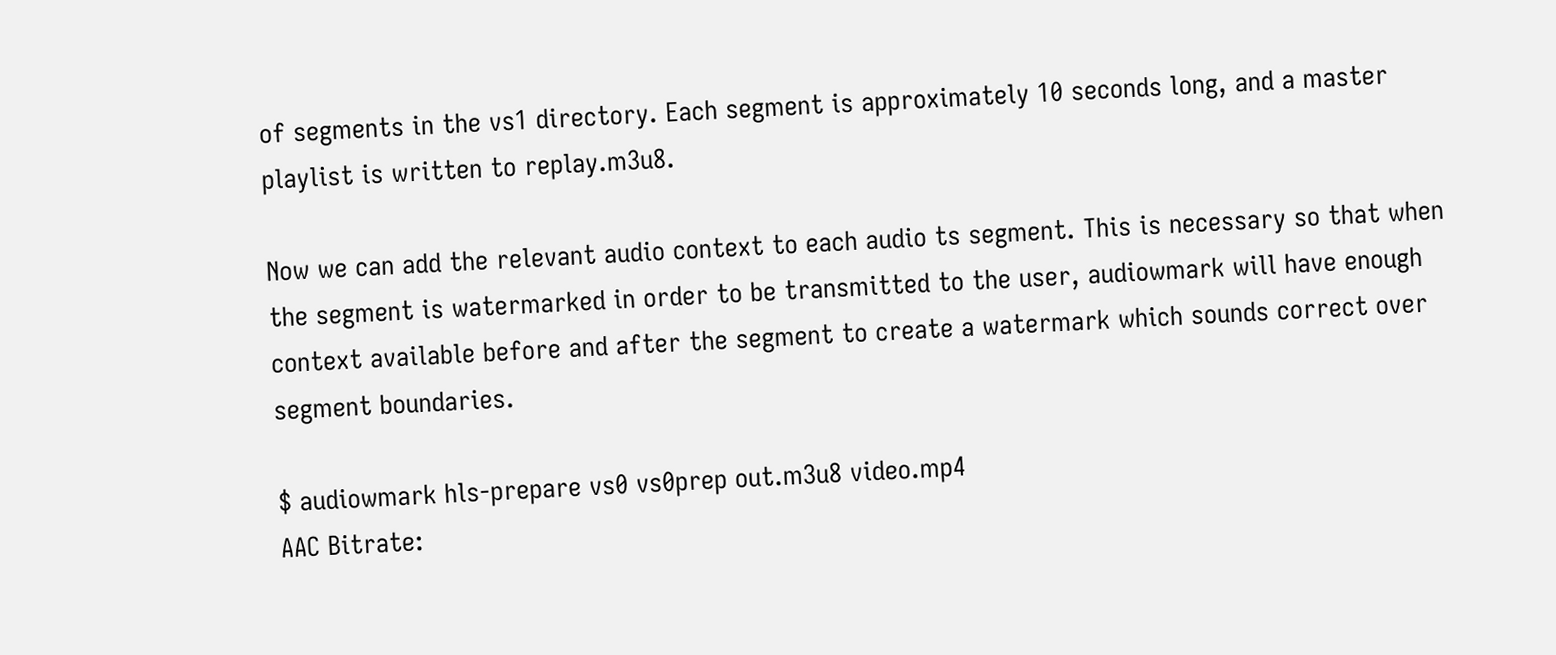of segments in the vs1 directory. Each segment is approximately 10 seconds long, and a master playlist is written to replay.m3u8.

Now we can add the relevant audio context to each audio ts segment. This is necessary so that when the segment is watermarked in order to be transmitted to the user, audiowmark will have enough context available before and after the segment to create a watermark which sounds correct over segment boundaries.

$ audiowmark hls-prepare vs0 vs0prep out.m3u8 video.mp4
AAC Bitrate: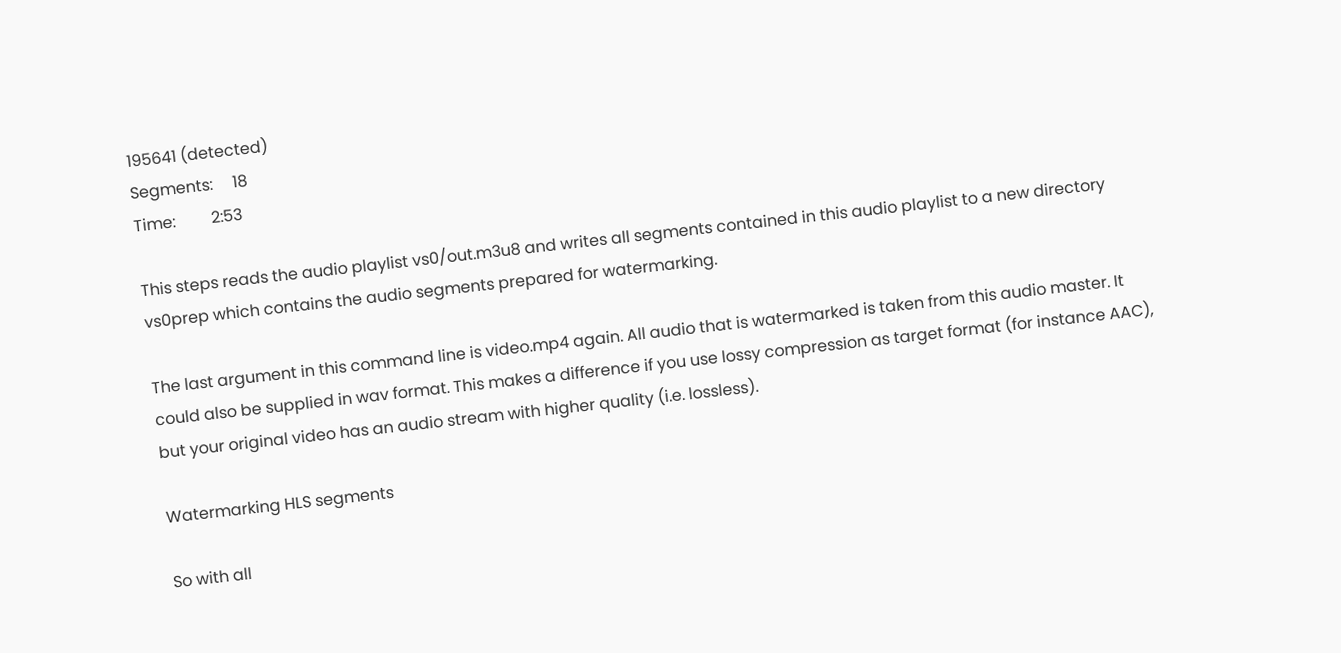195641 (detected)
Segments:     18
Time:         2:53

This steps reads the audio playlist vs0/out.m3u8 and writes all segments contained in this audio playlist to a new directory vs0prep which contains the audio segments prepared for watermarking.

The last argument in this command line is video.mp4 again. All audio that is watermarked is taken from this audio master. It could also be supplied in wav format. This makes a difference if you use lossy compression as target format (for instance AAC), but your original video has an audio stream with higher quality (i.e. lossless).

Watermarking HLS segments

So with all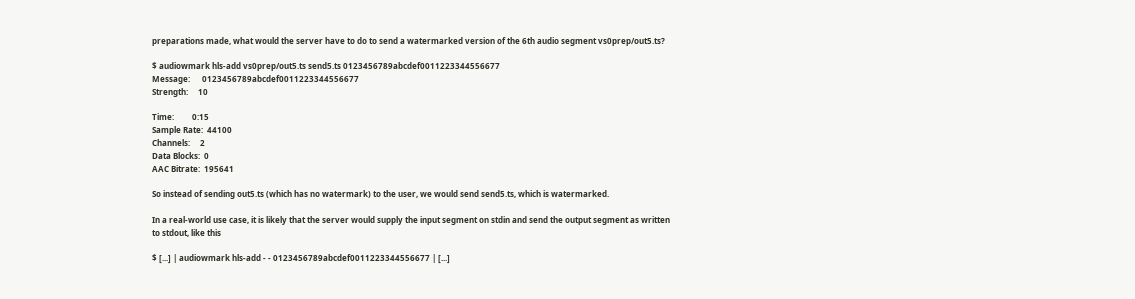preparations made, what would the server have to do to send a watermarked version of the 6th audio segment vs0prep/out5.ts?

$ audiowmark hls-add vs0prep/out5.ts send5.ts 0123456789abcdef0011223344556677
Message:      0123456789abcdef0011223344556677
Strength:     10

Time:         0:15
Sample Rate:  44100
Channels:     2
Data Blocks:  0
AAC Bitrate:  195641

So instead of sending out5.ts (which has no watermark) to the user, we would send send5.ts, which is watermarked.

In a real-world use case, it is likely that the server would supply the input segment on stdin and send the output segment as written to stdout, like this

$ [...] | audiowmark hls-add - - 0123456789abcdef0011223344556677 | [...]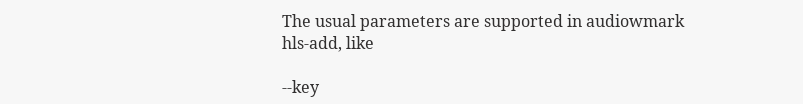The usual parameters are supported in audiowmark hls-add, like

--key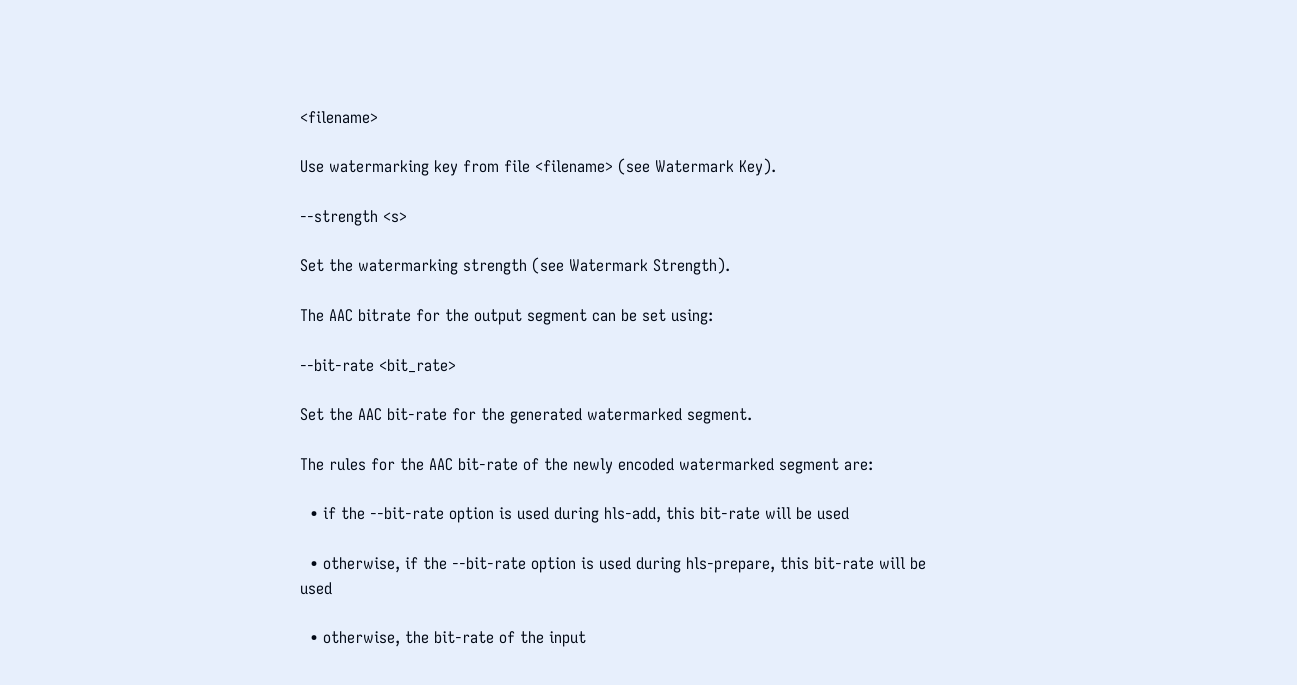<filename>

Use watermarking key from file <filename> (see Watermark Key).

--strength <s>

Set the watermarking strength (see Watermark Strength).

The AAC bitrate for the output segment can be set using:

--bit-rate <bit_rate>

Set the AAC bit-rate for the generated watermarked segment.

The rules for the AAC bit-rate of the newly encoded watermarked segment are:

  • if the --bit-rate option is used during hls-add, this bit-rate will be used

  • otherwise, if the --bit-rate option is used during hls-prepare, this bit-rate will be used

  • otherwise, the bit-rate of the input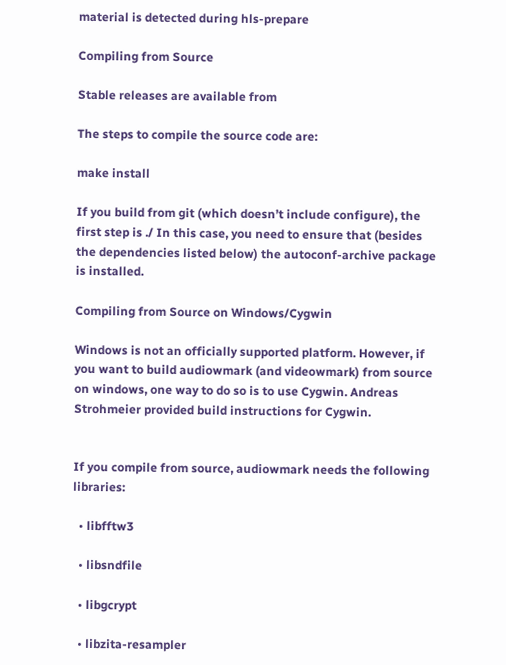material is detected during hls-prepare

Compiling from Source

Stable releases are available from

The steps to compile the source code are:

make install

If you build from git (which doesn’t include configure), the first step is ./ In this case, you need to ensure that (besides the dependencies listed below) the autoconf-archive package is installed.

Compiling from Source on Windows/Cygwin

Windows is not an officially supported platform. However, if you want to build audiowmark (and videowmark) from source on windows, one way to do so is to use Cygwin. Andreas Strohmeier provided build instructions for Cygwin.


If you compile from source, audiowmark needs the following libraries:

  • libfftw3

  • libsndfile

  • libgcrypt

  • libzita-resampler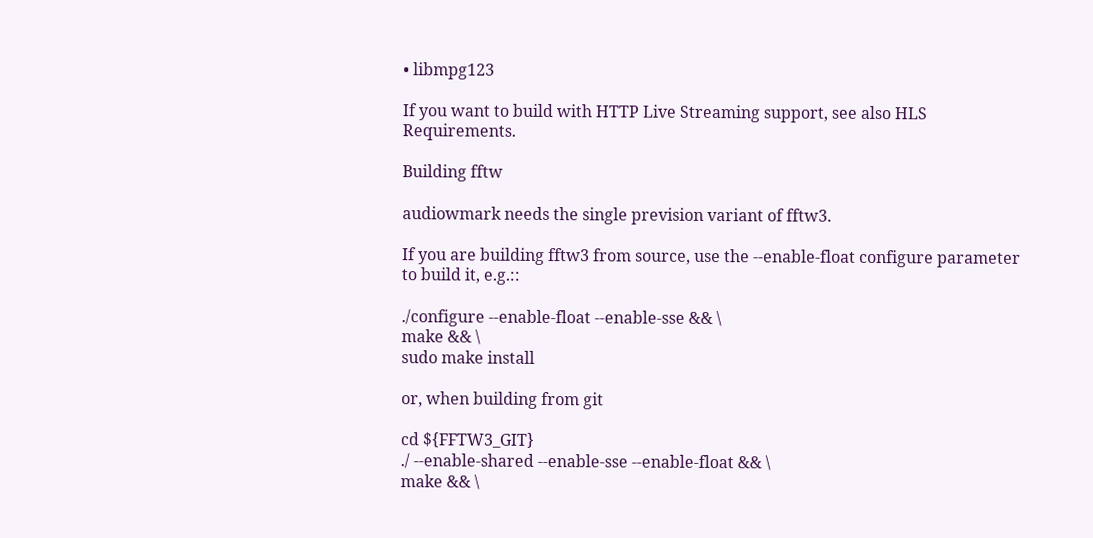• libmpg123

If you want to build with HTTP Live Streaming support, see also HLS Requirements.

Building fftw

audiowmark needs the single prevision variant of fftw3.

If you are building fftw3 from source, use the --enable-float configure parameter to build it, e.g.::

./configure --enable-float --enable-sse && \
make && \
sudo make install

or, when building from git

cd ${FFTW3_GIT}
./ --enable-shared --enable-sse --enable-float && \
make && \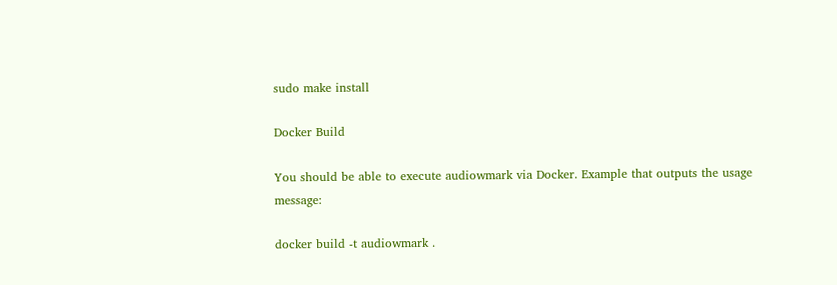sudo make install

Docker Build

You should be able to execute audiowmark via Docker. Example that outputs the usage message:

docker build -t audiowmark .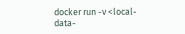docker run -v <local-data-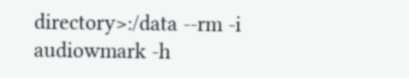directory>:/data --rm -i audiowmark -h